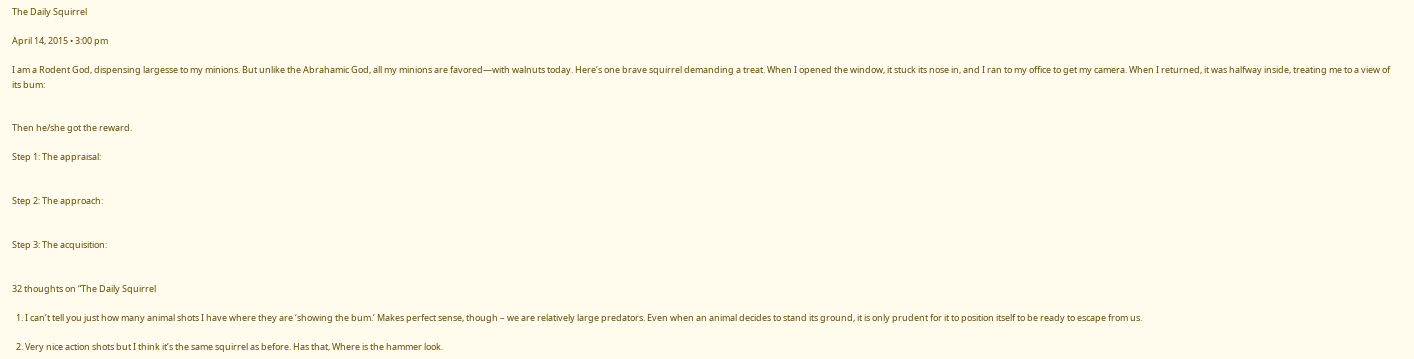The Daily Squirrel

April 14, 2015 • 3:00 pm

I am a Rodent God, dispensing largesse to my minions. But unlike the Abrahamic God, all my minions are favored—with walnuts today. Here’s one brave squirrel demanding a treat. When I opened the window, it stuck its nose in, and I ran to my office to get my camera. When I returned, it was halfway inside, treating me to a view of its bum:


Then he/she got the reward.

Step 1: The appraisal:


Step 2: The approach:


Step 3: The acquisition:


32 thoughts on “The Daily Squirrel

  1. I can’t tell you just how many animal shots I have where they are ‘showing the bum.’ Makes perfect sense, though – we are relatively large predators. Even when an animal decides to stand its ground, it is only prudent for it to position itself to be ready to escape from us.

  2. Very nice action shots but I think it’s the same squirrel as before. Has that, Where is the hammer look.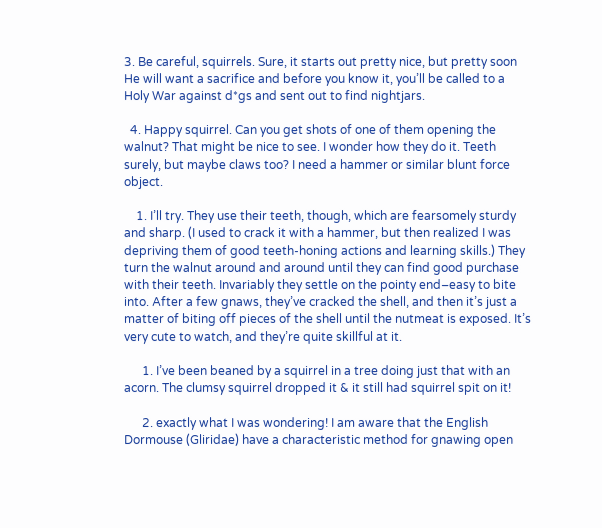3. Be careful, squirrels. Sure, it starts out pretty nice, but pretty soon He will want a sacrifice and before you know it, you’ll be called to a Holy War against d*gs and sent out to find nightjars.

  4. Happy squirrel. Can you get shots of one of them opening the walnut? That might be nice to see. I wonder how they do it. Teeth surely, but maybe claws too? I need a hammer or similar blunt force object.

    1. I’ll try. They use their teeth, though, which are fearsomely sturdy and sharp. (I used to crack it with a hammer, but then realized I was depriving them of good teeth-honing actions and learning skills.) They turn the walnut around and around until they can find good purchase with their teeth. Invariably they settle on the pointy end–easy to bite into. After a few gnaws, they’ve cracked the shell, and then it’s just a matter of biting off pieces of the shell until the nutmeat is exposed. It’s very cute to watch, and they’re quite skillful at it.

      1. I’ve been beaned by a squirrel in a tree doing just that with an acorn. The clumsy squirrel dropped it & it still had squirrel spit on it!

      2. exactly what I was wondering! I am aware that the English Dormouse (Gliridae) have a characteristic method for gnawing open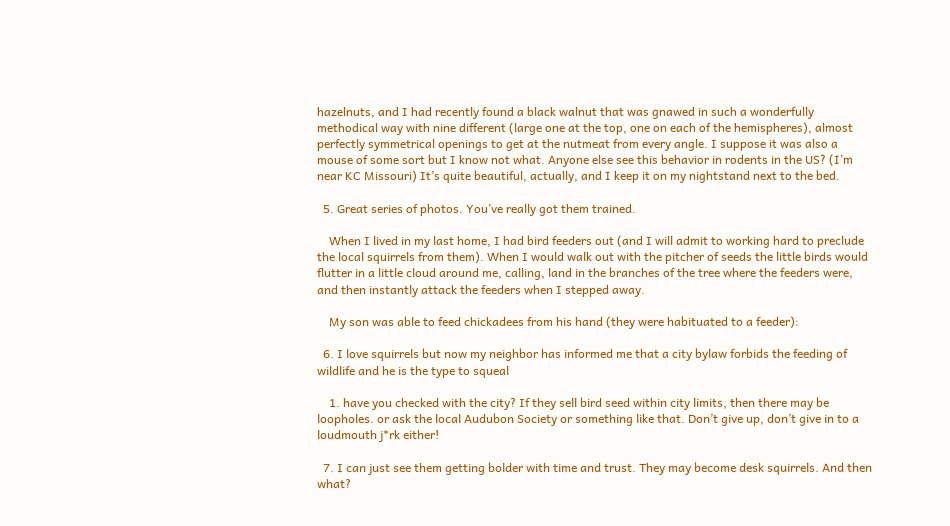hazelnuts, and I had recently found a black walnut that was gnawed in such a wonderfully methodical way with nine different (large one at the top, one on each of the hemispheres), almost perfectly symmetrical openings to get at the nutmeat from every angle. I suppose it was also a mouse of some sort but I know not what. Anyone else see this behavior in rodents in the US? (I’m near KC Missouri) It’s quite beautiful, actually, and I keep it on my nightstand next to the bed.

  5. Great series of photos. You’ve really got them trained.

    When I lived in my last home, I had bird feeders out (and I will admit to working hard to preclude the local squirrels from them). When I would walk out with the pitcher of seeds the little birds would flutter in a little cloud around me, calling, land in the branches of the tree where the feeders were, and then instantly attack the feeders when I stepped away.

    My son was able to feed chickadees from his hand (they were habituated to a feeder):

  6. I love squirrels but now my neighbor has informed me that a city bylaw forbids the feeding of wildlife and he is the type to squeal

    1. have you checked with the city? If they sell bird seed within city limits, then there may be loopholes. or ask the local Audubon Society or something like that. Don’t give up, don’t give in to a loudmouth j*rk either!

  7. I can just see them getting bolder with time and trust. They may become desk squirrels. And then what?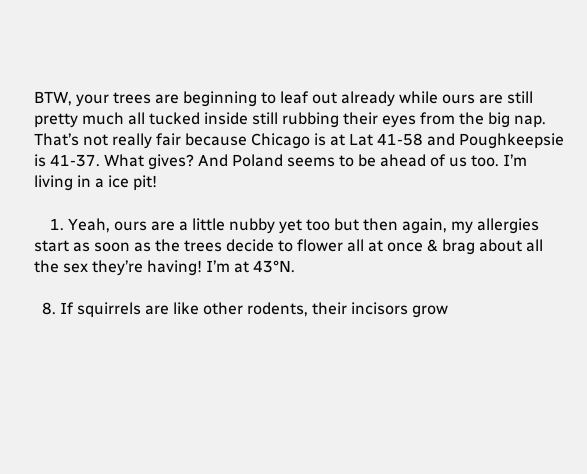BTW, your trees are beginning to leaf out already while ours are still pretty much all tucked inside still rubbing their eyes from the big nap. That’s not really fair because Chicago is at Lat 41-58 and Poughkeepsie is 41-37. What gives? And Poland seems to be ahead of us too. I’m living in a ice pit!

    1. Yeah, ours are a little nubby yet too but then again, my allergies start as soon as the trees decide to flower all at once & brag about all the sex they’re having! I’m at 43°N.

  8. If squirrels are like other rodents, their incisors grow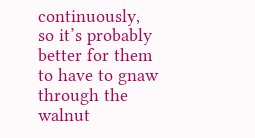continuously, so it’s probably better for them to have to gnaw through the walnut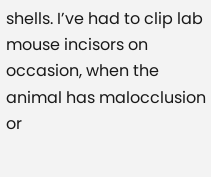shells. I’ve had to clip lab mouse incisors on occasion, when the animal has malocclusion or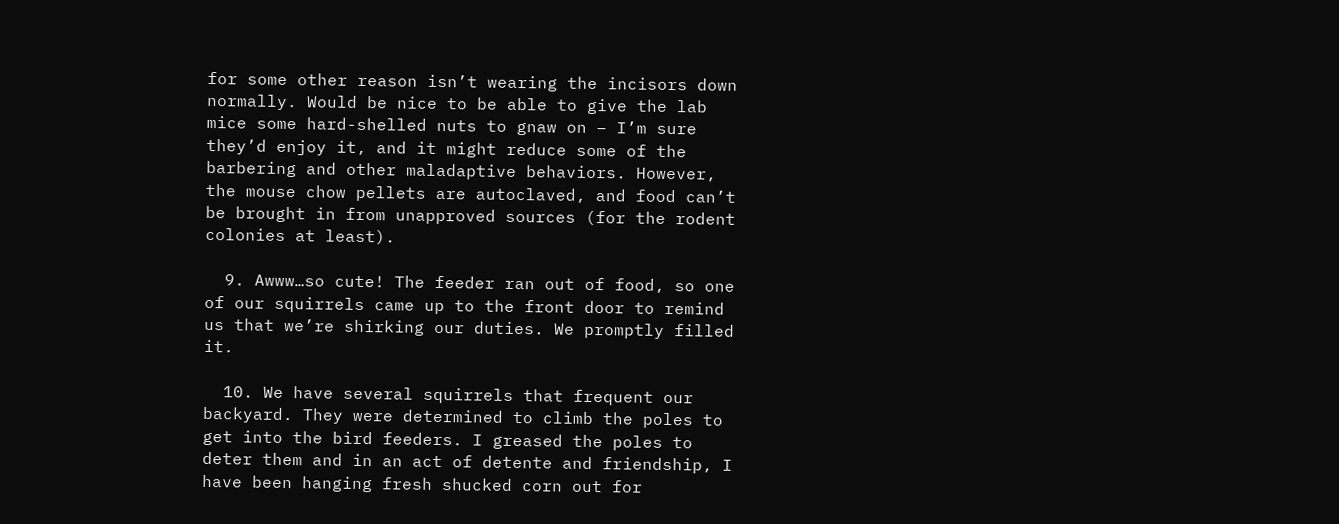for some other reason isn’t wearing the incisors down normally. Would be nice to be able to give the lab mice some hard-shelled nuts to gnaw on – I’m sure they’d enjoy it, and it might reduce some of the barbering and other maladaptive behaviors. However, the mouse chow pellets are autoclaved, and food can’t be brought in from unapproved sources (for the rodent colonies at least).

  9. Awww…so cute! The feeder ran out of food, so one of our squirrels came up to the front door to remind us that we’re shirking our duties. We promptly filled it.

  10. We have several squirrels that frequent our backyard. They were determined to climb the poles to get into the bird feeders. I greased the poles to deter them and in an act of detente and friendship, I have been hanging fresh shucked corn out for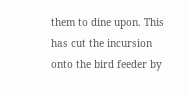them to dine upon. This has cut the incursion onto the bird feeder by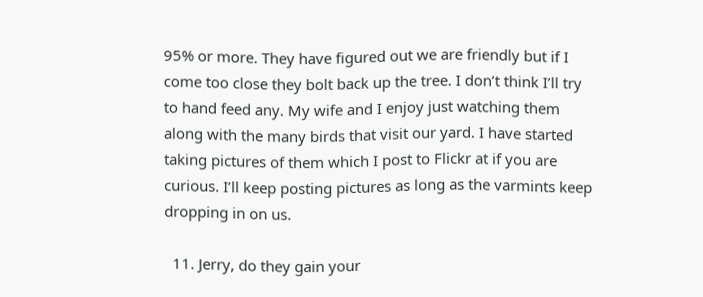95% or more. They have figured out we are friendly but if I come too close they bolt back up the tree. I don’t think I’ll try to hand feed any. My wife and I enjoy just watching them along with the many birds that visit our yard. I have started taking pictures of them which I post to Flickr at if you are curious. I’ll keep posting pictures as long as the varmints keep dropping in on us.

  11. Jerry, do they gain your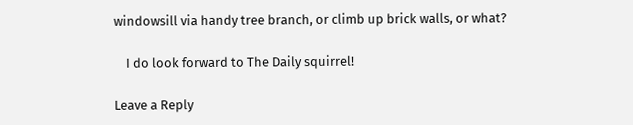windowsill via handy tree branch, or climb up brick walls, or what?

    I do look forward to The Daily squirrel!

Leave a Reply